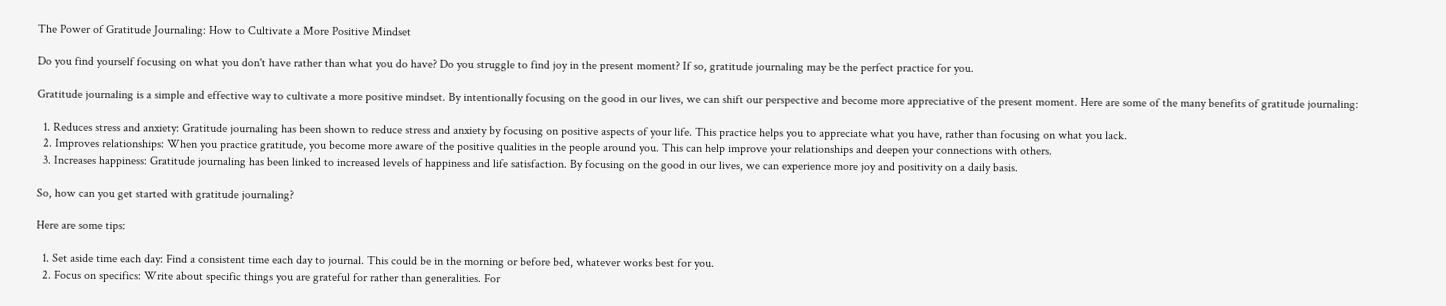The Power of Gratitude Journaling: How to Cultivate a More Positive Mindset

Do you find yourself focusing on what you don't have rather than what you do have? Do you struggle to find joy in the present moment? If so, gratitude journaling may be the perfect practice for you.

Gratitude journaling is a simple and effective way to cultivate a more positive mindset. By intentionally focusing on the good in our lives, we can shift our perspective and become more appreciative of the present moment. Here are some of the many benefits of gratitude journaling:

  1. Reduces stress and anxiety: Gratitude journaling has been shown to reduce stress and anxiety by focusing on positive aspects of your life. This practice helps you to appreciate what you have, rather than focusing on what you lack.
  2. Improves relationships: When you practice gratitude, you become more aware of the positive qualities in the people around you. This can help improve your relationships and deepen your connections with others.
  3. Increases happiness: Gratitude journaling has been linked to increased levels of happiness and life satisfaction. By focusing on the good in our lives, we can experience more joy and positivity on a daily basis.

So, how can you get started with gratitude journaling?

Here are some tips:

  1. Set aside time each day: Find a consistent time each day to journal. This could be in the morning or before bed, whatever works best for you.
  2. Focus on specifics: Write about specific things you are grateful for rather than generalities. For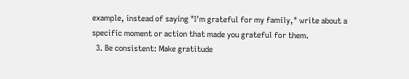example, instead of saying "I'm grateful for my family," write about a specific moment or action that made you grateful for them.
  3. Be consistent: Make gratitude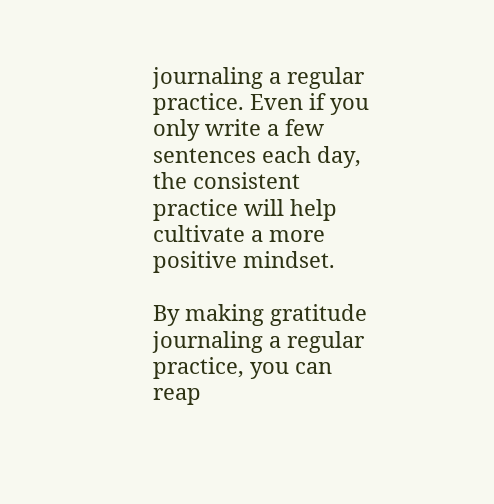journaling a regular practice. Even if you only write a few sentences each day, the consistent practice will help cultivate a more positive mindset.

By making gratitude journaling a regular practice, you can reap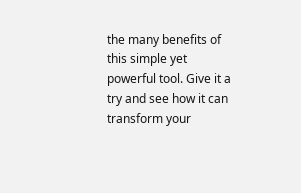the many benefits of this simple yet powerful tool. Give it a try and see how it can transform your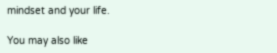mindset and your life.

You may also like